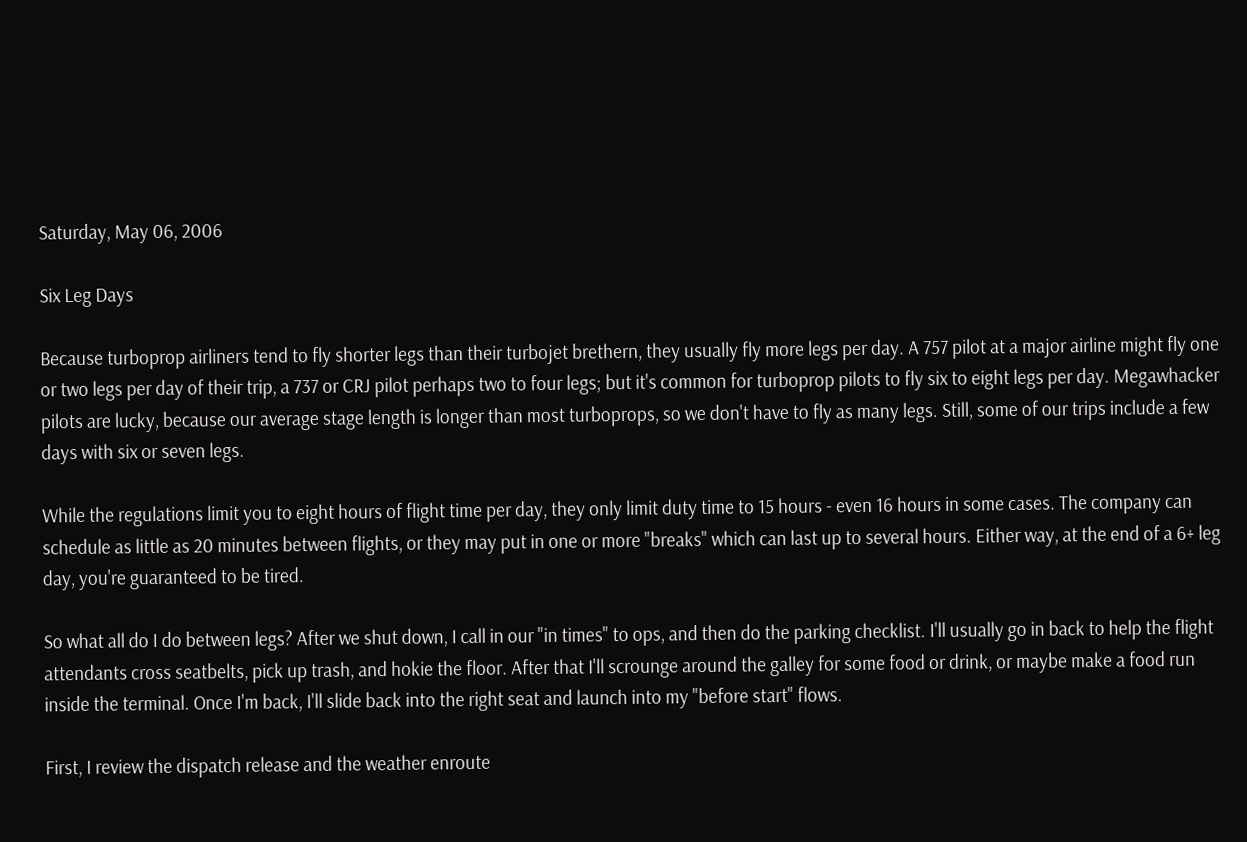Saturday, May 06, 2006

Six Leg Days

Because turboprop airliners tend to fly shorter legs than their turbojet brethern, they usually fly more legs per day. A 757 pilot at a major airline might fly one or two legs per day of their trip, a 737 or CRJ pilot perhaps two to four legs; but it's common for turboprop pilots to fly six to eight legs per day. Megawhacker pilots are lucky, because our average stage length is longer than most turboprops, so we don't have to fly as many legs. Still, some of our trips include a few days with six or seven legs.

While the regulations limit you to eight hours of flight time per day, they only limit duty time to 15 hours - even 16 hours in some cases. The company can schedule as little as 20 minutes between flights, or they may put in one or more "breaks" which can last up to several hours. Either way, at the end of a 6+ leg day, you're guaranteed to be tired.

So what all do I do between legs? After we shut down, I call in our "in times" to ops, and then do the parking checklist. I'll usually go in back to help the flight attendants cross seatbelts, pick up trash, and hokie the floor. After that I'll scrounge around the galley for some food or drink, or maybe make a food run inside the terminal. Once I'm back, I'll slide back into the right seat and launch into my "before start" flows.

First, I review the dispatch release and the weather enroute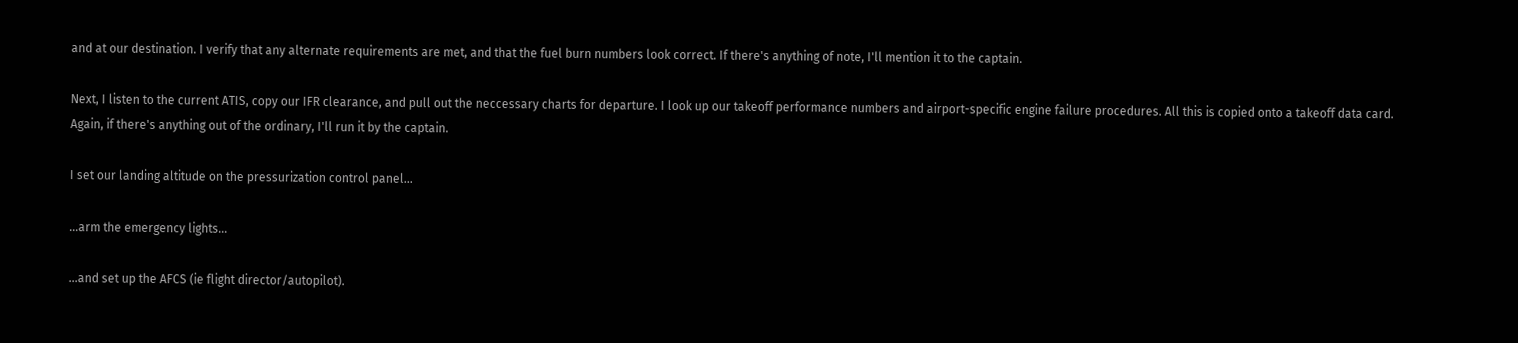and at our destination. I verify that any alternate requirements are met, and that the fuel burn numbers look correct. If there's anything of note, I'll mention it to the captain.

Next, I listen to the current ATIS, copy our IFR clearance, and pull out the neccessary charts for departure. I look up our takeoff performance numbers and airport-specific engine failure procedures. All this is copied onto a takeoff data card. Again, if there's anything out of the ordinary, I'll run it by the captain.

I set our landing altitude on the pressurization control panel...

...arm the emergency lights...

...and set up the AFCS (ie flight director/autopilot).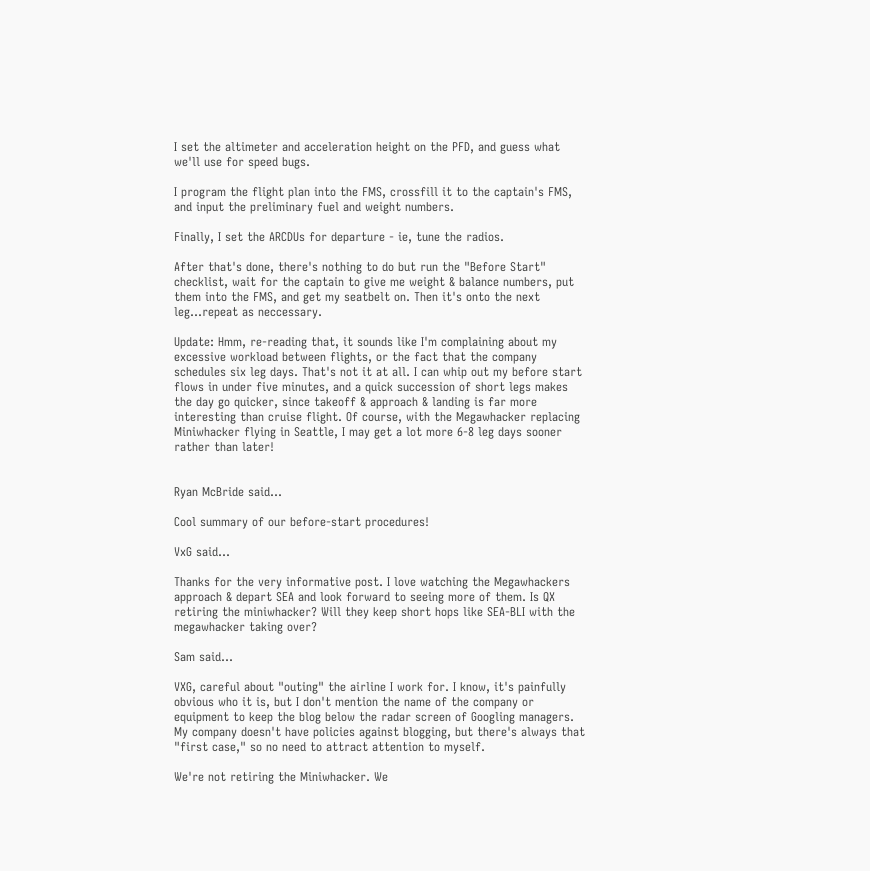I set the altimeter and acceleration height on the PFD, and guess what we'll use for speed bugs.

I program the flight plan into the FMS, crossfill it to the captain's FMS, and input the preliminary fuel and weight numbers.

Finally, I set the ARCDUs for departure - ie, tune the radios.

After that's done, there's nothing to do but run the "Before Start" checklist, wait for the captain to give me weight & balance numbers, put them into the FMS, and get my seatbelt on. Then it's onto the next leg...repeat as neccessary.

Update: Hmm, re-reading that, it sounds like I'm complaining about my excessive workload between flights, or the fact that the company schedules six leg days. That's not it at all. I can whip out my before start flows in under five minutes, and a quick succession of short legs makes the day go quicker, since takeoff & approach & landing is far more interesting than cruise flight. Of course, with the Megawhacker replacing Miniwhacker flying in Seattle, I may get a lot more 6-8 leg days sooner rather than later!


Ryan McBride said...

Cool summary of our before-start procedures!

VxG said...

Thanks for the very informative post. I love watching the Megawhackers approach & depart SEA and look forward to seeing more of them. Is QX retiring the miniwhacker? Will they keep short hops like SEA-BLI with the megawhacker taking over?

Sam said...

VXG, careful about "outing" the airline I work for. I know, it's painfully obvious who it is, but I don't mention the name of the company or equipment to keep the blog below the radar screen of Googling managers. My company doesn't have policies against blogging, but there's always that "first case," so no need to attract attention to myself.

We're not retiring the Miniwhacker. We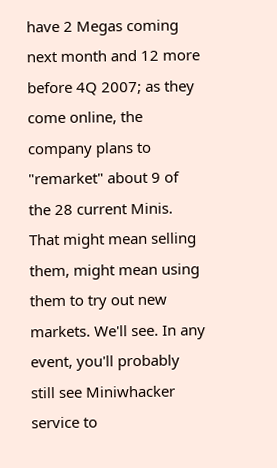have 2 Megas coming next month and 12 more before 4Q 2007; as they come online, the company plans to "remarket" about 9 of the 28 current Minis. That might mean selling them, might mean using them to try out new markets. We'll see. In any event, you'll probably still see Miniwhacker service to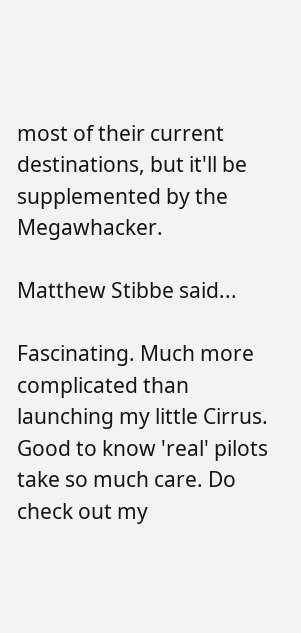most of their current destinations, but it'll be supplemented by the Megawhacker.

Matthew Stibbe said...

Fascinating. Much more complicated than launching my little Cirrus. Good to know 'real' pilots take so much care. Do check out my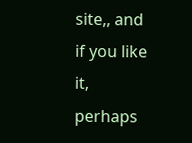site,, and if you like it, perhaps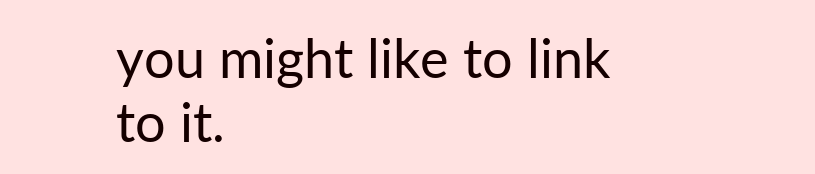you might like to link to it.